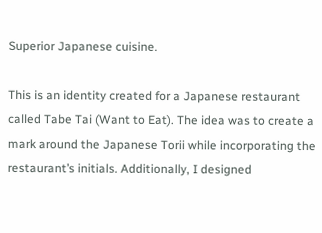Superior Japanese cuisine.

This is an identity created for a Japanese restaurant called Tabe Tai (Want to Eat). The idea was to create a mark around the Japanese Torii while incorporating the restaurant’s initials. Additionally, I designed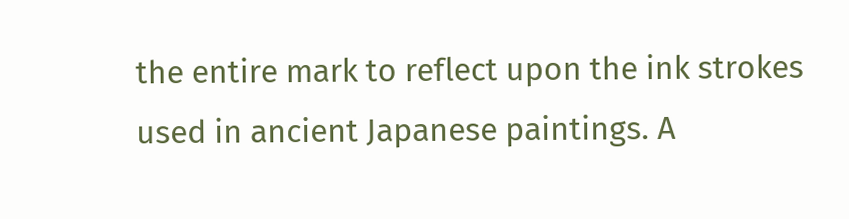the entire mark to reflect upon the ink strokes used in ancient Japanese paintings. A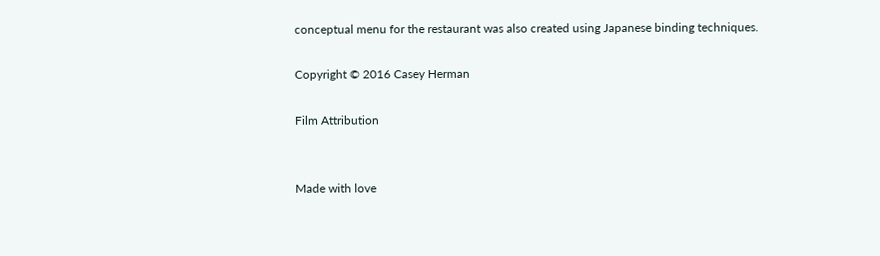conceptual menu for the restaurant was also created using Japanese binding techniques.

Copyright © 2016 Casey Herman

Film Attribution


Made with love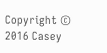Copyright © 2016 Casey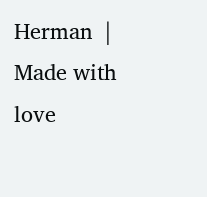Herman  |  Made with love